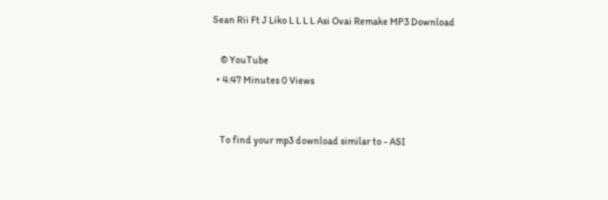Sean Rii Ft J Liko L L L L Asi Ovai Remake MP3 Download

    © YouTube
  • 4:47 Minutes 0 Views


    To find your mp3 download similar to - ASI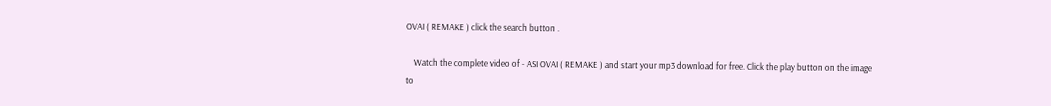OVAI ( REMAKE ) click the search button .

    Watch the complete video of - ASI OVAI ( REMAKE ) and start your mp3 download for free. Click the play button on the image to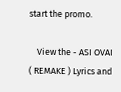start the promo.

    View the - ASI OVAI ( REMAKE ) Lyrics and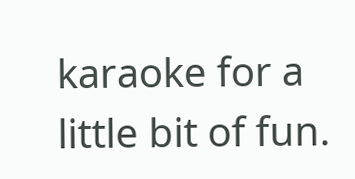karaoke for a little bit of fun.